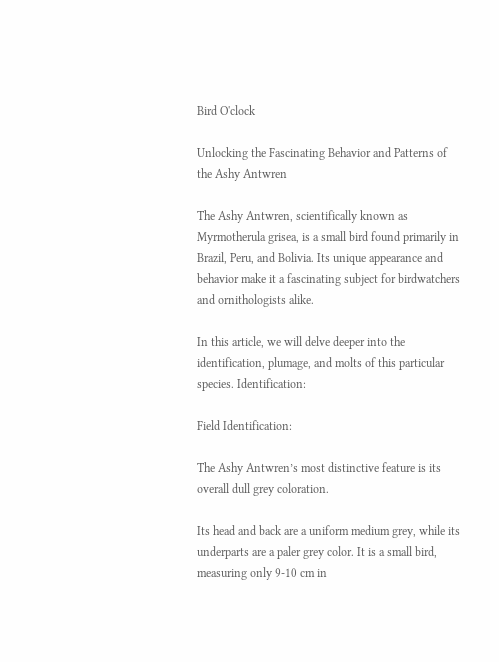Bird O'clock

Unlocking the Fascinating Behavior and Patterns of the Ashy Antwren

The Ashy Antwren, scientifically known as Myrmotherula grisea, is a small bird found primarily in Brazil, Peru, and Bolivia. Its unique appearance and behavior make it a fascinating subject for birdwatchers and ornithologists alike.

In this article, we will delve deeper into the identification, plumage, and molts of this particular species. Identification:

Field Identification:

The Ashy Antwren’s most distinctive feature is its overall dull grey coloration.

Its head and back are a uniform medium grey, while its underparts are a paler grey color. It is a small bird, measuring only 9-10 cm in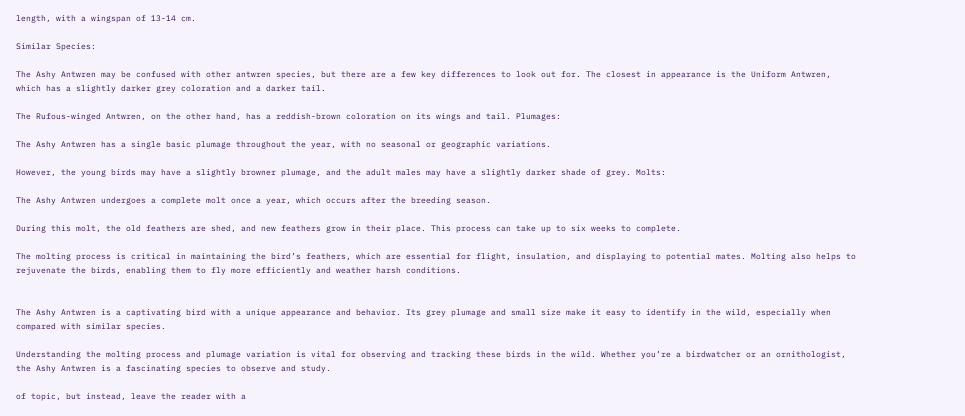length, with a wingspan of 13-14 cm.

Similar Species:

The Ashy Antwren may be confused with other antwren species, but there are a few key differences to look out for. The closest in appearance is the Uniform Antwren, which has a slightly darker grey coloration and a darker tail.

The Rufous-winged Antwren, on the other hand, has a reddish-brown coloration on its wings and tail. Plumages:

The Ashy Antwren has a single basic plumage throughout the year, with no seasonal or geographic variations.

However, the young birds may have a slightly browner plumage, and the adult males may have a slightly darker shade of grey. Molts:

The Ashy Antwren undergoes a complete molt once a year, which occurs after the breeding season.

During this molt, the old feathers are shed, and new feathers grow in their place. This process can take up to six weeks to complete.

The molting process is critical in maintaining the bird’s feathers, which are essential for flight, insulation, and displaying to potential mates. Molting also helps to rejuvenate the birds, enabling them to fly more efficiently and weather harsh conditions.


The Ashy Antwren is a captivating bird with a unique appearance and behavior. Its grey plumage and small size make it easy to identify in the wild, especially when compared with similar species.

Understanding the molting process and plumage variation is vital for observing and tracking these birds in the wild. Whether you’re a birdwatcher or an ornithologist, the Ashy Antwren is a fascinating species to observe and study.

of topic, but instead, leave the reader with a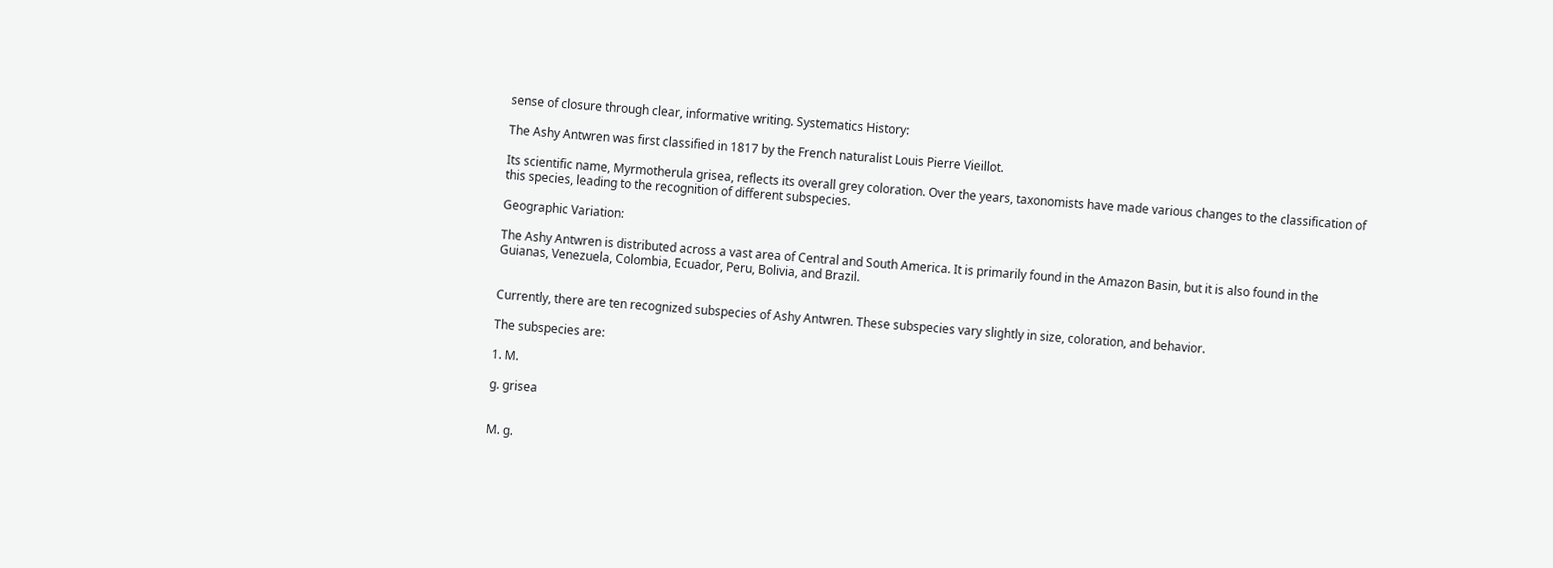sense of closure through clear, informative writing. Systematics History:

The Ashy Antwren was first classified in 1817 by the French naturalist Louis Pierre Vieillot.

Its scientific name, Myrmotherula grisea, reflects its overall grey coloration. Over the years, taxonomists have made various changes to the classification of this species, leading to the recognition of different subspecies.

Geographic Variation:

The Ashy Antwren is distributed across a vast area of Central and South America. It is primarily found in the Amazon Basin, but it is also found in the Guianas, Venezuela, Colombia, Ecuador, Peru, Bolivia, and Brazil.


Currently, there are ten recognized subspecies of Ashy Antwren. These subspecies vary slightly in size, coloration, and behavior.

The subspecies are:

1. M.

g. grisea


M. g.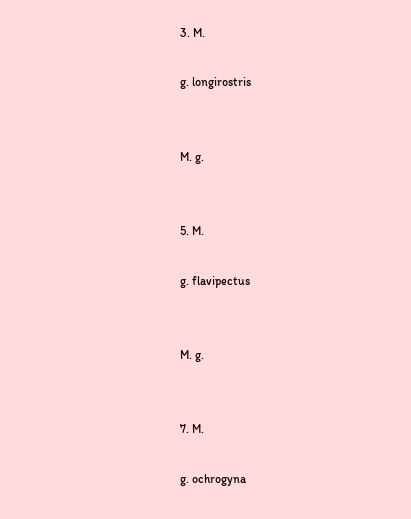3. M.

g. longirostris


M. g.


5. M.

g. flavipectus


M. g.


7. M.

g. ochrogyna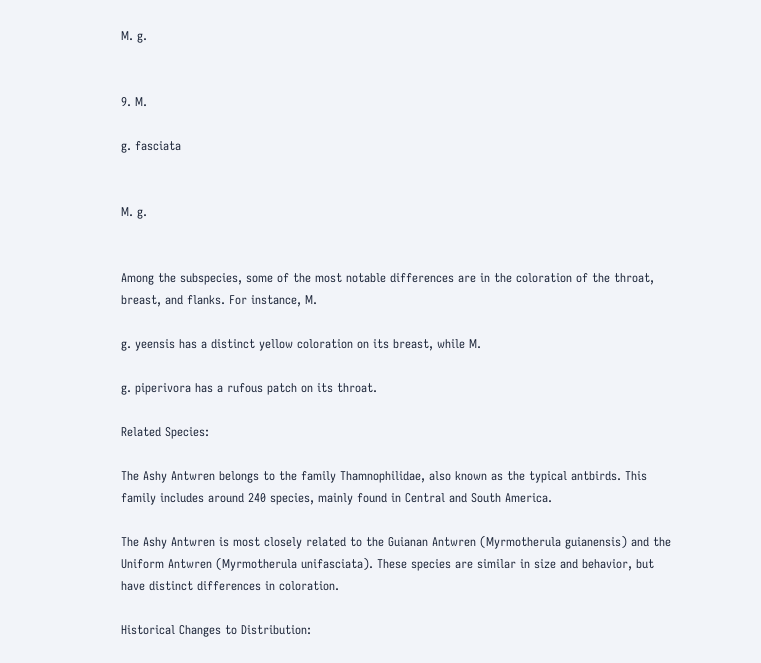M. g.


9. M.

g. fasciata


M. g.


Among the subspecies, some of the most notable differences are in the coloration of the throat, breast, and flanks. For instance, M.

g. yeensis has a distinct yellow coloration on its breast, while M.

g. piperivora has a rufous patch on its throat.

Related Species:

The Ashy Antwren belongs to the family Thamnophilidae, also known as the typical antbirds. This family includes around 240 species, mainly found in Central and South America.

The Ashy Antwren is most closely related to the Guianan Antwren (Myrmotherula guianensis) and the Uniform Antwren (Myrmotherula unifasciata). These species are similar in size and behavior, but have distinct differences in coloration.

Historical Changes to Distribution: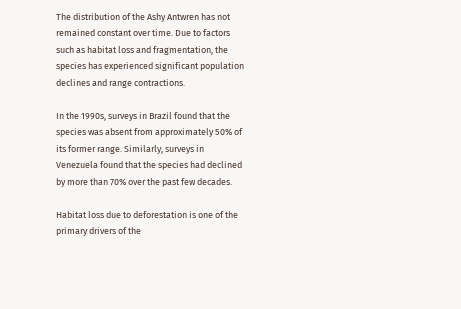The distribution of the Ashy Antwren has not remained constant over time. Due to factors such as habitat loss and fragmentation, the species has experienced significant population declines and range contractions.

In the 1990s, surveys in Brazil found that the species was absent from approximately 50% of its former range. Similarly, surveys in Venezuela found that the species had declined by more than 70% over the past few decades.

Habitat loss due to deforestation is one of the primary drivers of the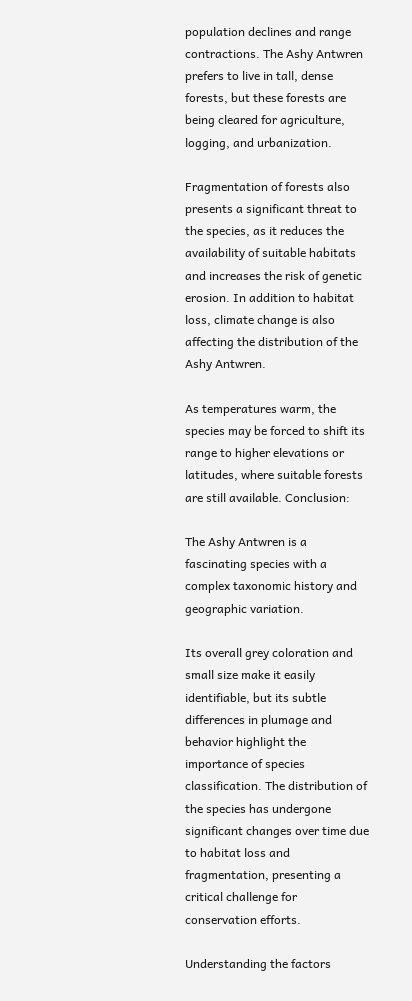population declines and range contractions. The Ashy Antwren prefers to live in tall, dense forests, but these forests are being cleared for agriculture, logging, and urbanization.

Fragmentation of forests also presents a significant threat to the species, as it reduces the availability of suitable habitats and increases the risk of genetic erosion. In addition to habitat loss, climate change is also affecting the distribution of the Ashy Antwren.

As temperatures warm, the species may be forced to shift its range to higher elevations or latitudes, where suitable forests are still available. Conclusion:

The Ashy Antwren is a fascinating species with a complex taxonomic history and geographic variation.

Its overall grey coloration and small size make it easily identifiable, but its subtle differences in plumage and behavior highlight the importance of species classification. The distribution of the species has undergone significant changes over time due to habitat loss and fragmentation, presenting a critical challenge for conservation efforts.

Understanding the factors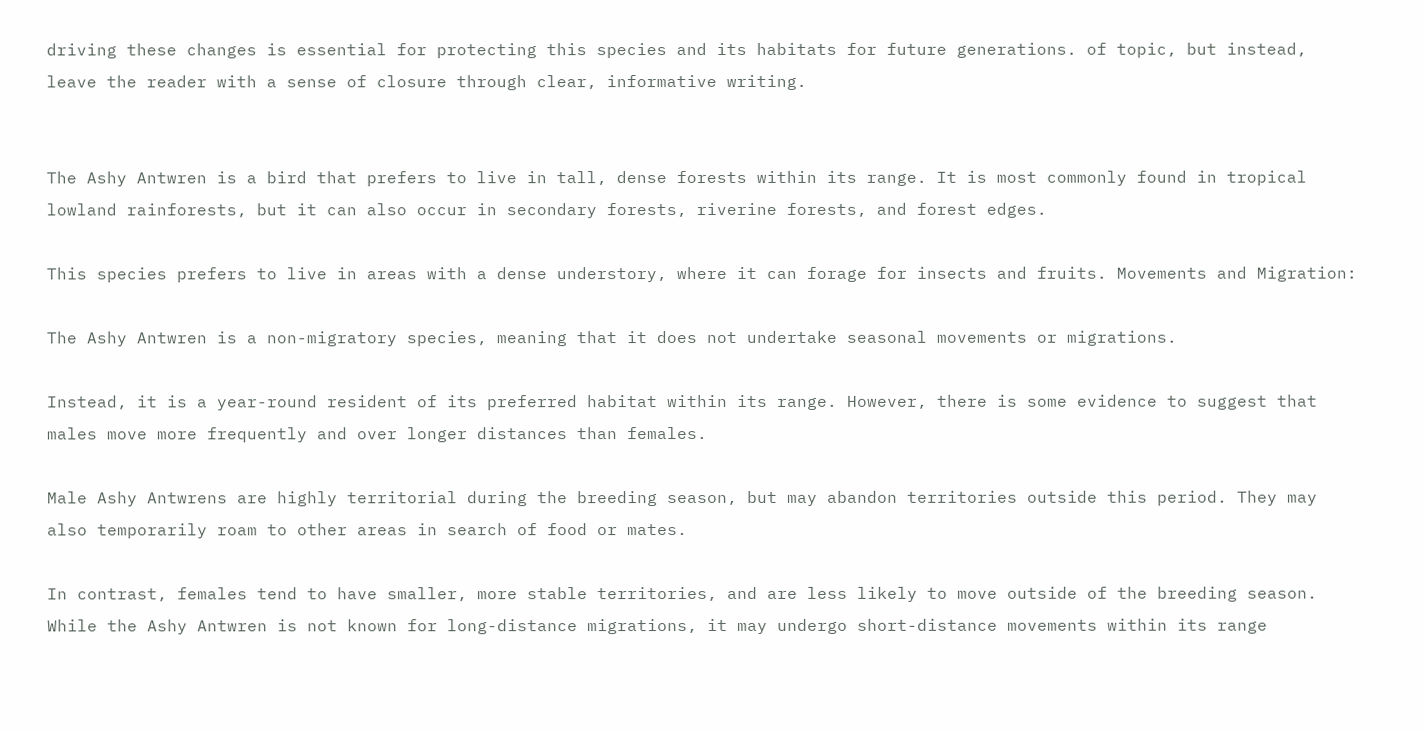driving these changes is essential for protecting this species and its habitats for future generations. of topic, but instead, leave the reader with a sense of closure through clear, informative writing.


The Ashy Antwren is a bird that prefers to live in tall, dense forests within its range. It is most commonly found in tropical lowland rainforests, but it can also occur in secondary forests, riverine forests, and forest edges.

This species prefers to live in areas with a dense understory, where it can forage for insects and fruits. Movements and Migration:

The Ashy Antwren is a non-migratory species, meaning that it does not undertake seasonal movements or migrations.

Instead, it is a year-round resident of its preferred habitat within its range. However, there is some evidence to suggest that males move more frequently and over longer distances than females.

Male Ashy Antwrens are highly territorial during the breeding season, but may abandon territories outside this period. They may also temporarily roam to other areas in search of food or mates.

In contrast, females tend to have smaller, more stable territories, and are less likely to move outside of the breeding season. While the Ashy Antwren is not known for long-distance migrations, it may undergo short-distance movements within its range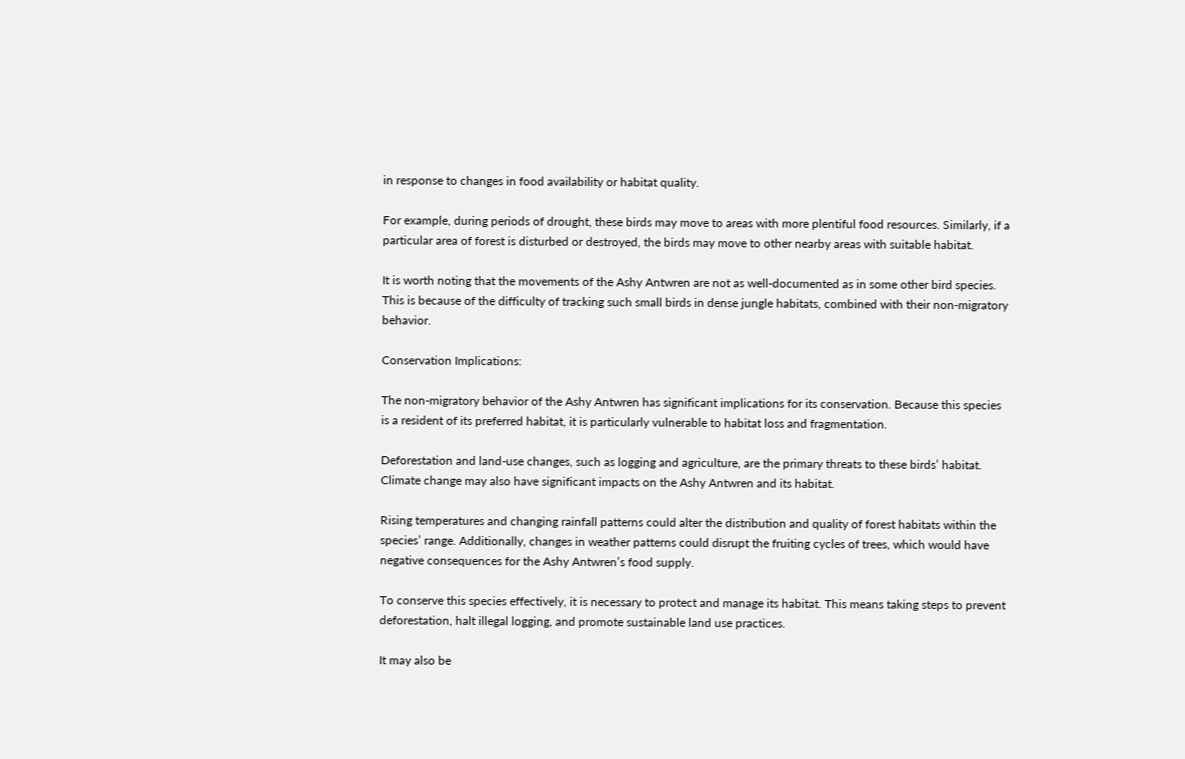in response to changes in food availability or habitat quality.

For example, during periods of drought, these birds may move to areas with more plentiful food resources. Similarly, if a particular area of forest is disturbed or destroyed, the birds may move to other nearby areas with suitable habitat.

It is worth noting that the movements of the Ashy Antwren are not as well-documented as in some other bird species. This is because of the difficulty of tracking such small birds in dense jungle habitats, combined with their non-migratory behavior.

Conservation Implications:

The non-migratory behavior of the Ashy Antwren has significant implications for its conservation. Because this species is a resident of its preferred habitat, it is particularly vulnerable to habitat loss and fragmentation.

Deforestation and land-use changes, such as logging and agriculture, are the primary threats to these birds’ habitat. Climate change may also have significant impacts on the Ashy Antwren and its habitat.

Rising temperatures and changing rainfall patterns could alter the distribution and quality of forest habitats within the species’ range. Additionally, changes in weather patterns could disrupt the fruiting cycles of trees, which would have negative consequences for the Ashy Antwren’s food supply.

To conserve this species effectively, it is necessary to protect and manage its habitat. This means taking steps to prevent deforestation, halt illegal logging, and promote sustainable land use practices.

It may also be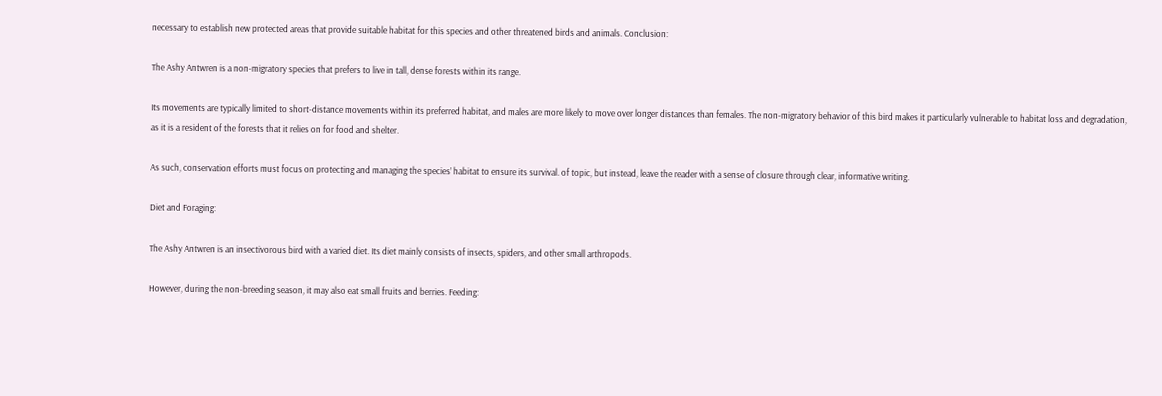necessary to establish new protected areas that provide suitable habitat for this species and other threatened birds and animals. Conclusion:

The Ashy Antwren is a non-migratory species that prefers to live in tall, dense forests within its range.

Its movements are typically limited to short-distance movements within its preferred habitat, and males are more likely to move over longer distances than females. The non-migratory behavior of this bird makes it particularly vulnerable to habitat loss and degradation, as it is a resident of the forests that it relies on for food and shelter.

As such, conservation efforts must focus on protecting and managing the species’ habitat to ensure its survival. of topic, but instead, leave the reader with a sense of closure through clear, informative writing.

Diet and Foraging:

The Ashy Antwren is an insectivorous bird with a varied diet. Its diet mainly consists of insects, spiders, and other small arthropods.

However, during the non-breeding season, it may also eat small fruits and berries. Feeding: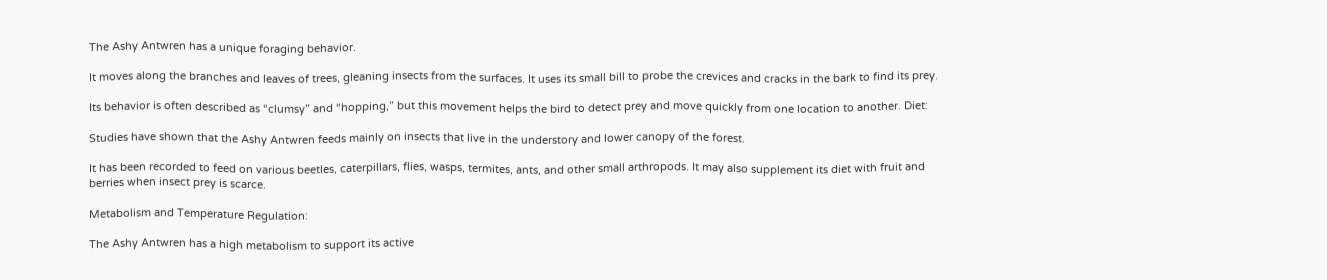The Ashy Antwren has a unique foraging behavior.

It moves along the branches and leaves of trees, gleaning insects from the surfaces. It uses its small bill to probe the crevices and cracks in the bark to find its prey.

Its behavior is often described as “clumsy” and “hopping,” but this movement helps the bird to detect prey and move quickly from one location to another. Diet:

Studies have shown that the Ashy Antwren feeds mainly on insects that live in the understory and lower canopy of the forest.

It has been recorded to feed on various beetles, caterpillars, flies, wasps, termites, ants, and other small arthropods. It may also supplement its diet with fruit and berries when insect prey is scarce.

Metabolism and Temperature Regulation:

The Ashy Antwren has a high metabolism to support its active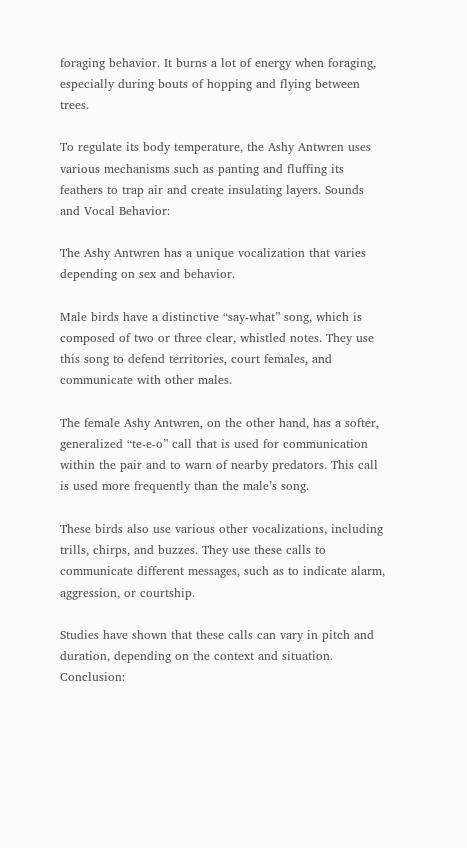foraging behavior. It burns a lot of energy when foraging, especially during bouts of hopping and flying between trees.

To regulate its body temperature, the Ashy Antwren uses various mechanisms such as panting and fluffing its feathers to trap air and create insulating layers. Sounds and Vocal Behavior:

The Ashy Antwren has a unique vocalization that varies depending on sex and behavior.

Male birds have a distinctive “say-what” song, which is composed of two or three clear, whistled notes. They use this song to defend territories, court females, and communicate with other males.

The female Ashy Antwren, on the other hand, has a softer, generalized “te-e-o” call that is used for communication within the pair and to warn of nearby predators. This call is used more frequently than the male’s song.

These birds also use various other vocalizations, including trills, chirps, and buzzes. They use these calls to communicate different messages, such as to indicate alarm, aggression, or courtship.

Studies have shown that these calls can vary in pitch and duration, depending on the context and situation. Conclusion: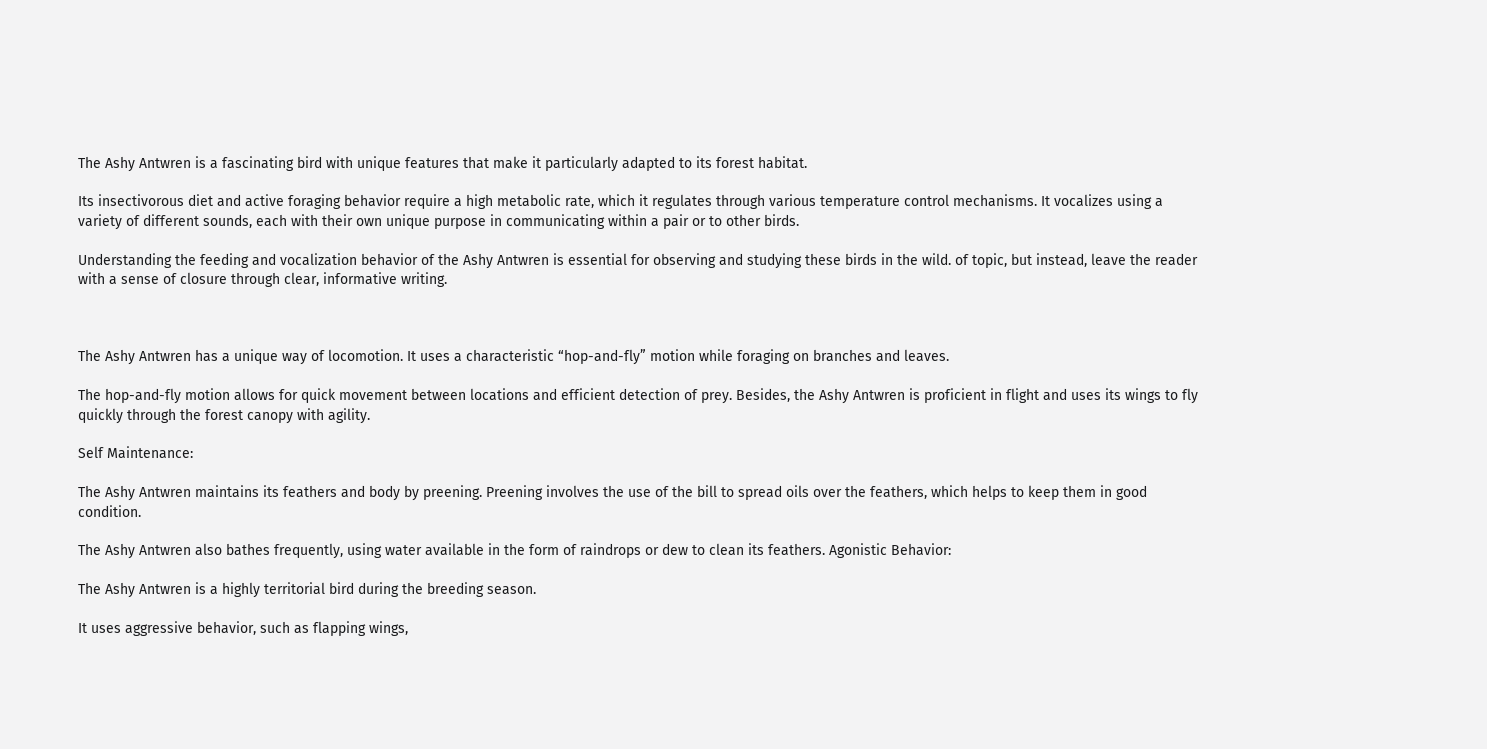The Ashy Antwren is a fascinating bird with unique features that make it particularly adapted to its forest habitat.

Its insectivorous diet and active foraging behavior require a high metabolic rate, which it regulates through various temperature control mechanisms. It vocalizes using a variety of different sounds, each with their own unique purpose in communicating within a pair or to other birds.

Understanding the feeding and vocalization behavior of the Ashy Antwren is essential for observing and studying these birds in the wild. of topic, but instead, leave the reader with a sense of closure through clear, informative writing.



The Ashy Antwren has a unique way of locomotion. It uses a characteristic “hop-and-fly” motion while foraging on branches and leaves.

The hop-and-fly motion allows for quick movement between locations and efficient detection of prey. Besides, the Ashy Antwren is proficient in flight and uses its wings to fly quickly through the forest canopy with agility.

Self Maintenance:

The Ashy Antwren maintains its feathers and body by preening. Preening involves the use of the bill to spread oils over the feathers, which helps to keep them in good condition.

The Ashy Antwren also bathes frequently, using water available in the form of raindrops or dew to clean its feathers. Agonistic Behavior:

The Ashy Antwren is a highly territorial bird during the breeding season.

It uses aggressive behavior, such as flapping wings,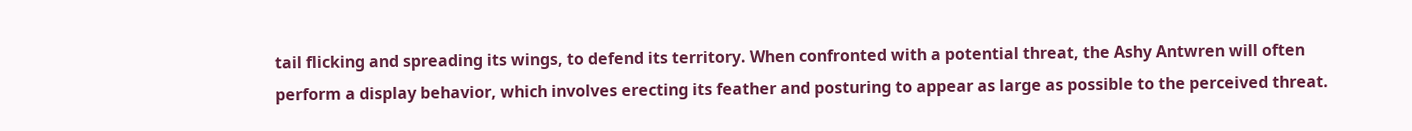tail flicking and spreading its wings, to defend its territory. When confronted with a potential threat, the Ashy Antwren will often perform a display behavior, which involves erecting its feather and posturing to appear as large as possible to the perceived threat.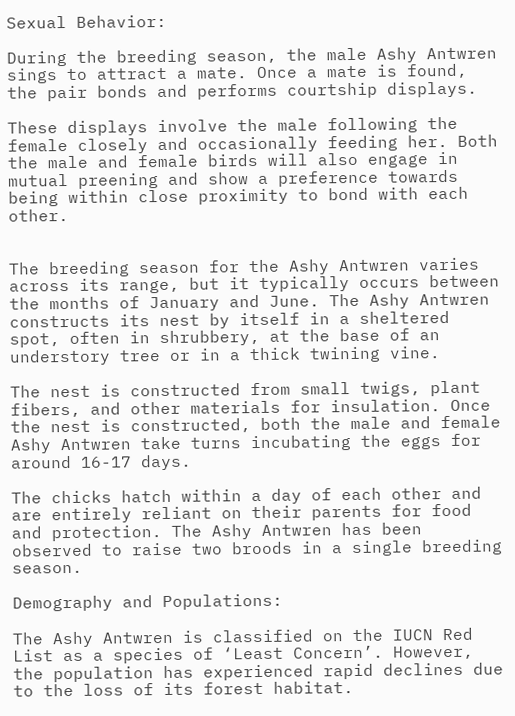Sexual Behavior:

During the breeding season, the male Ashy Antwren sings to attract a mate. Once a mate is found, the pair bonds and performs courtship displays.

These displays involve the male following the female closely and occasionally feeding her. Both the male and female birds will also engage in mutual preening and show a preference towards being within close proximity to bond with each other.


The breeding season for the Ashy Antwren varies across its range, but it typically occurs between the months of January and June. The Ashy Antwren constructs its nest by itself in a sheltered spot, often in shrubbery, at the base of an understory tree or in a thick twining vine.

The nest is constructed from small twigs, plant fibers, and other materials for insulation. Once the nest is constructed, both the male and female Ashy Antwren take turns incubating the eggs for around 16-17 days.

The chicks hatch within a day of each other and are entirely reliant on their parents for food and protection. The Ashy Antwren has been observed to raise two broods in a single breeding season.

Demography and Populations:

The Ashy Antwren is classified on the IUCN Red List as a species of ‘Least Concern’. However, the population has experienced rapid declines due to the loss of its forest habitat.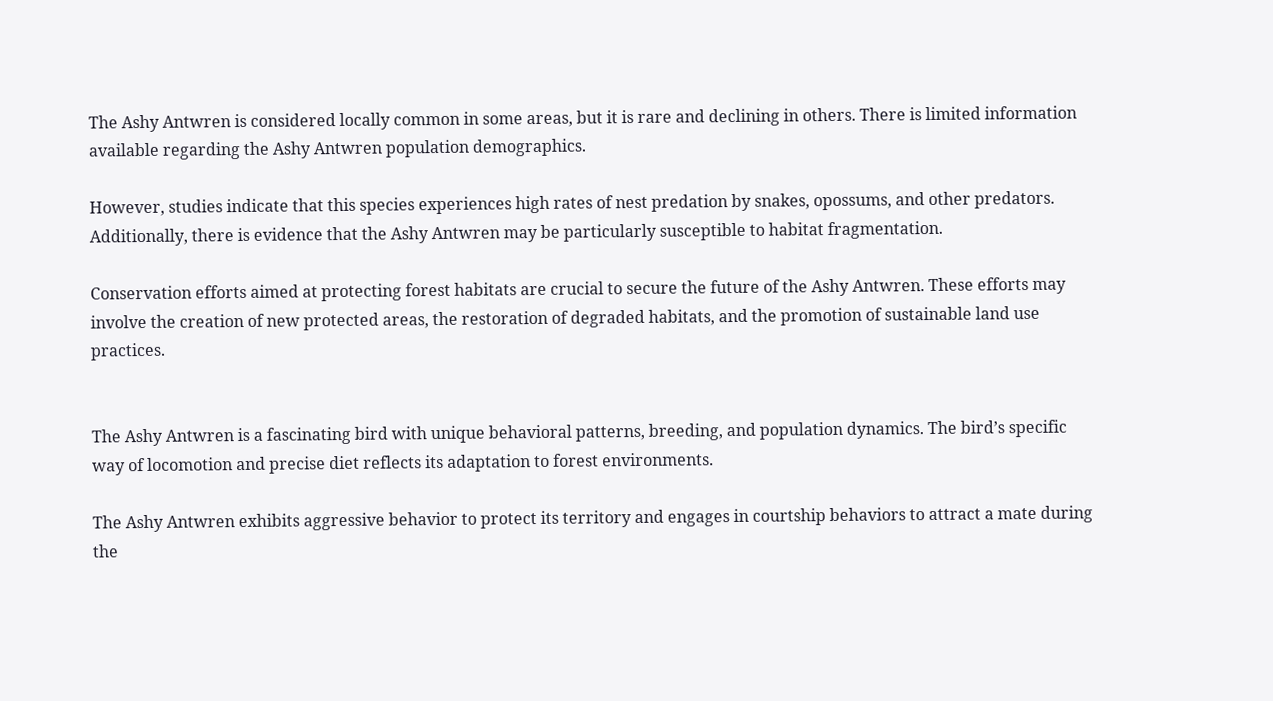The Ashy Antwren is considered locally common in some areas, but it is rare and declining in others. There is limited information available regarding the Ashy Antwren population demographics.

However, studies indicate that this species experiences high rates of nest predation by snakes, opossums, and other predators. Additionally, there is evidence that the Ashy Antwren may be particularly susceptible to habitat fragmentation.

Conservation efforts aimed at protecting forest habitats are crucial to secure the future of the Ashy Antwren. These efforts may involve the creation of new protected areas, the restoration of degraded habitats, and the promotion of sustainable land use practices.


The Ashy Antwren is a fascinating bird with unique behavioral patterns, breeding, and population dynamics. The bird’s specific way of locomotion and precise diet reflects its adaptation to forest environments.

The Ashy Antwren exhibits aggressive behavior to protect its territory and engages in courtship behaviors to attract a mate during the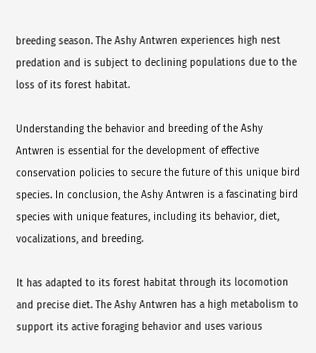breeding season. The Ashy Antwren experiences high nest predation and is subject to declining populations due to the loss of its forest habitat.

Understanding the behavior and breeding of the Ashy Antwren is essential for the development of effective conservation policies to secure the future of this unique bird species. In conclusion, the Ashy Antwren is a fascinating bird species with unique features, including its behavior, diet, vocalizations, and breeding.

It has adapted to its forest habitat through its locomotion and precise diet. The Ashy Antwren has a high metabolism to support its active foraging behavior and uses various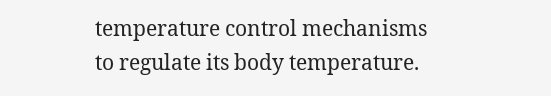temperature control mechanisms to regulate its body temperature.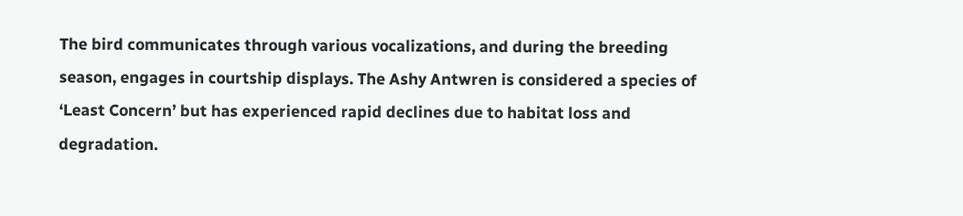The bird communicates through various vocalizations, and during the breeding season, engages in courtship displays. The Ashy Antwren is considered a species of ‘Least Concern’ but has experienced rapid declines due to habitat loss and degradation.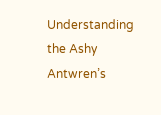Understanding the Ashy Antwren’s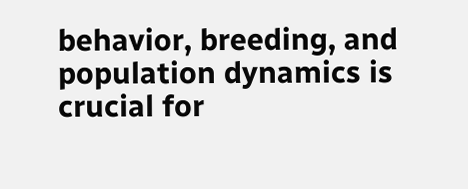behavior, breeding, and population dynamics is crucial for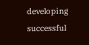developing successful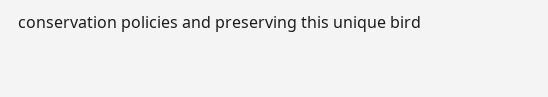conservation policies and preserving this unique bird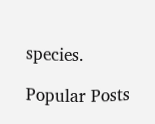species.

Popular Posts